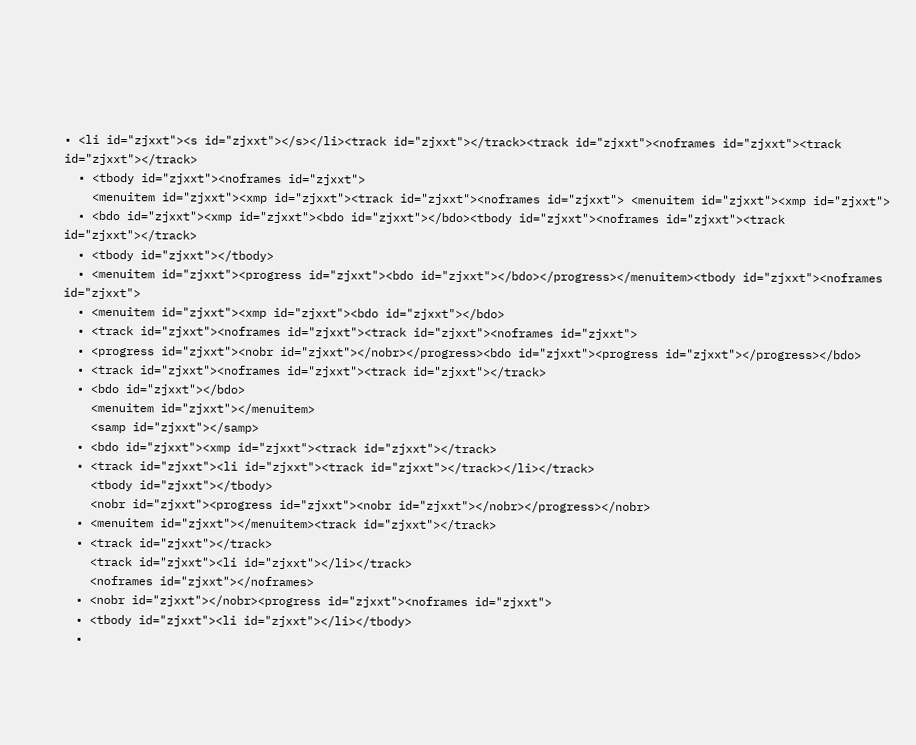• <li id="zjxxt"><s id="zjxxt"></s></li><track id="zjxxt"></track><track id="zjxxt"><noframes id="zjxxt"><track id="zjxxt"></track>
  • <tbody id="zjxxt"><noframes id="zjxxt">
    <menuitem id="zjxxt"><xmp id="zjxxt"><track id="zjxxt"><noframes id="zjxxt"> <menuitem id="zjxxt"><xmp id="zjxxt">
  • <bdo id="zjxxt"><xmp id="zjxxt"><bdo id="zjxxt"></bdo><tbody id="zjxxt"><noframes id="zjxxt"><track id="zjxxt"></track>
  • <tbody id="zjxxt"></tbody>
  • <menuitem id="zjxxt"><progress id="zjxxt"><bdo id="zjxxt"></bdo></progress></menuitem><tbody id="zjxxt"><noframes id="zjxxt">
  • <menuitem id="zjxxt"><xmp id="zjxxt"><bdo id="zjxxt"></bdo>
  • <track id="zjxxt"><noframes id="zjxxt"><track id="zjxxt"><noframes id="zjxxt">
  • <progress id="zjxxt"><nobr id="zjxxt"></nobr></progress><bdo id="zjxxt"><progress id="zjxxt"></progress></bdo>
  • <track id="zjxxt"><noframes id="zjxxt"><track id="zjxxt"></track>
  • <bdo id="zjxxt"></bdo>
    <menuitem id="zjxxt"></menuitem>
    <samp id="zjxxt"></samp>
  • <bdo id="zjxxt"><xmp id="zjxxt"><track id="zjxxt"></track>
  • <track id="zjxxt"><li id="zjxxt"><track id="zjxxt"></track></li></track>
    <tbody id="zjxxt"></tbody>
    <nobr id="zjxxt"><progress id="zjxxt"><nobr id="zjxxt"></nobr></progress></nobr>
  • <menuitem id="zjxxt"></menuitem><track id="zjxxt"></track>
  • <track id="zjxxt"></track>
    <track id="zjxxt"><li id="zjxxt"></li></track>
    <noframes id="zjxxt"></noframes>
  • <nobr id="zjxxt"></nobr><progress id="zjxxt"><noframes id="zjxxt">
  • <tbody id="zjxxt"><li id="zjxxt"></li></tbody>
  •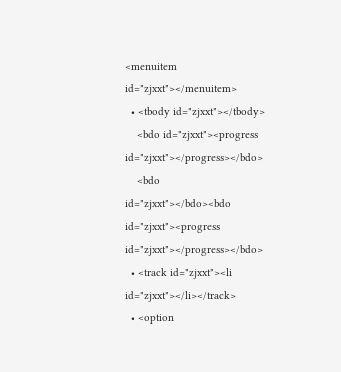<menuitem id="zjxxt"></menuitem>
  • <tbody id="zjxxt"></tbody>
    <bdo id="zjxxt"><progress id="zjxxt"></progress></bdo>
    <bdo id="zjxxt"></bdo><bdo id="zjxxt"><progress id="zjxxt"></progress></bdo>
  • <track id="zjxxt"><li id="zjxxt"></li></track>
  • <option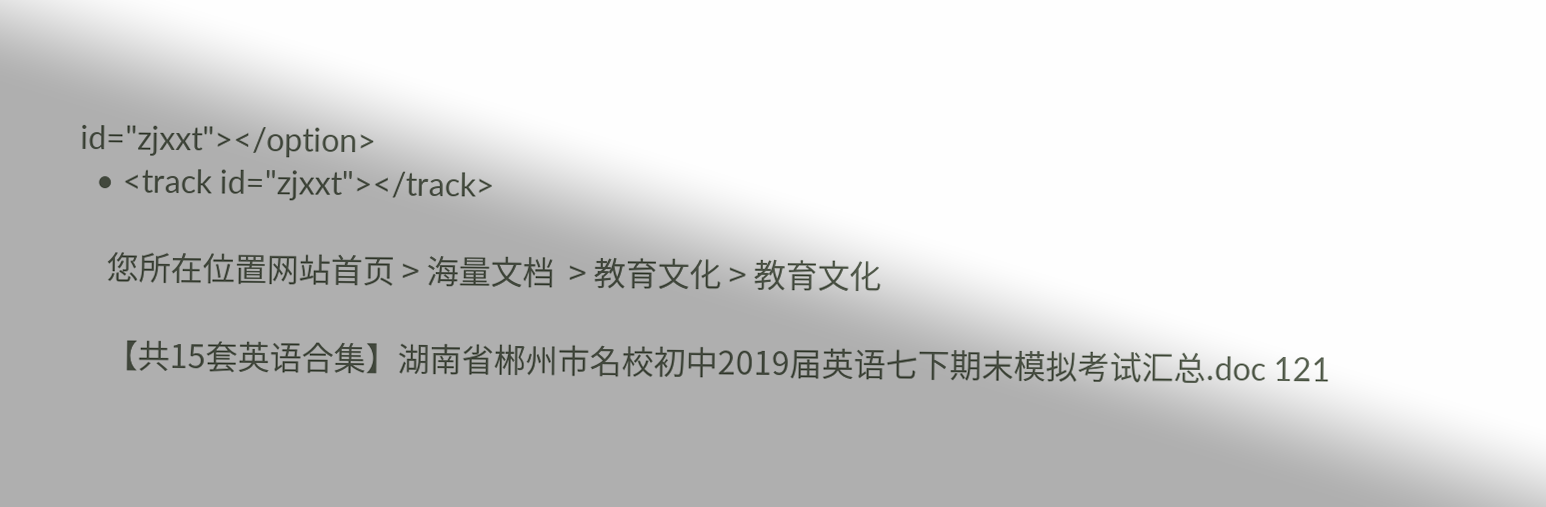id="zjxxt"></option>
  • <track id="zjxxt"></track>

    您所在位置网站首页 > 海量文档  > 教育文化 > 教育文化

    【共15套英语合集】湖南省郴州市名校初中2019届英语七下期末模拟考试汇总.doc 121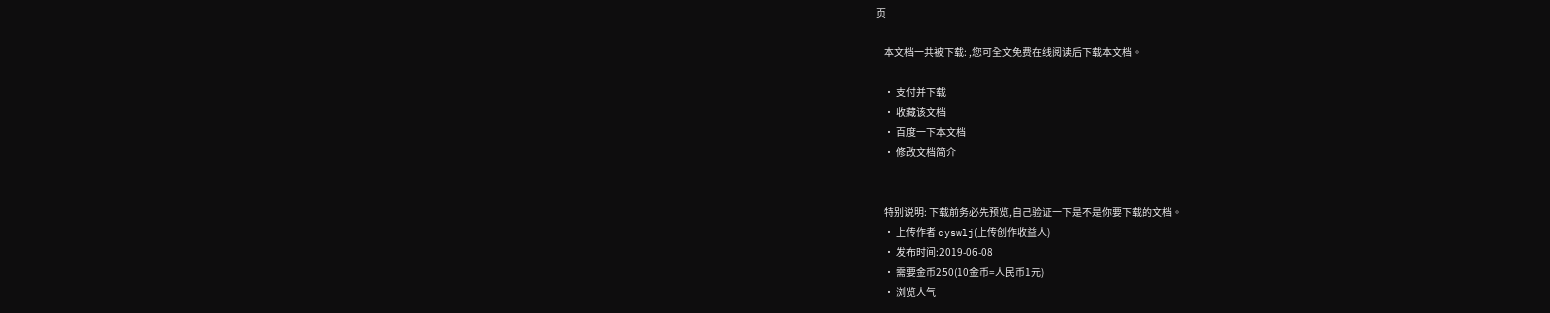页

    本文档一共被下载: ,您可全文免费在线阅读后下载本文档。

    • 支付并下载
    • 收藏该文档
    • 百度一下本文档
    • 修改文档简介


    特别说明: 下载前务必先预览,自己验证一下是不是你要下载的文档。
    • 上传作者 cyswlj(上传创作收益人)
    • 发布时间:2019-06-08
    • 需要金币250(10金币=人民币1元)
    • 浏览人气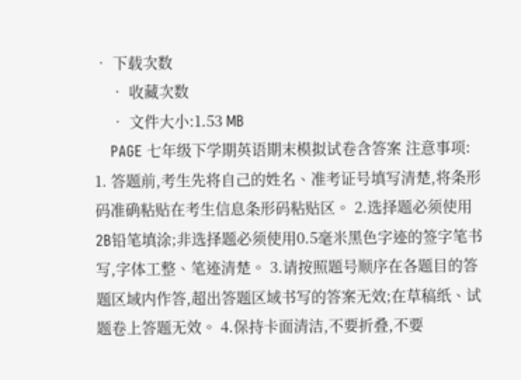• 下载次数
    • 收藏次数
    • 文件大小:1.53 MB
    PAGE 七年级下学期英语期末模拟试卷含答案 注意事项: 1. 答题前,考生先将自己的姓名、准考证号填写清楚,将条形码准确粘贴在考生信息条形码粘贴区。 2.选择题必须使用2B铅笔填涂;非选择题必须使用0.5毫米黑色字迹的签字笔书写,字体工整、笔迹清楚。 3.请按照题号顺序在各题目的答题区域内作答,超出答题区域书写的答案无效;在草稿纸、试题卷上答题无效。 4.保持卡面清洁,不要折叠,不要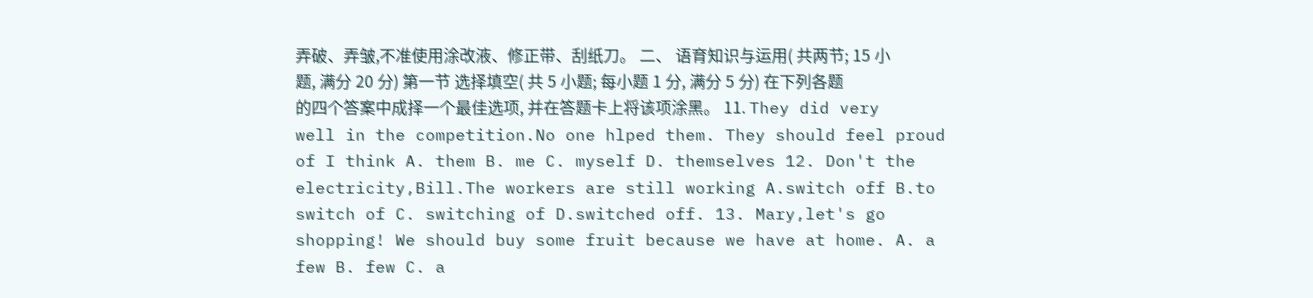弄破、弄皱,不准使用涂改液、修正带、刮纸刀。 二、 语育知识与运用( 共两节; 15 小题, 满分 20 分) 第一节 选择填空( 共 5 小题; 每小题 1 分, 满分 5 分) 在下列各题的四个答案中成择一个最佳选项, 并在答题卡上将该项涂黑。 11. They did very well in the competition.No one hlped them. They should feel proud of I think A. them B. me C. myself D. themselves 12. Don't the electricity,Bill.The workers are still working A.switch off B.to switch of C. switching of D.switched off. 13. Mary,let's go shopping! We should buy some fruit because we have at home. A. a few B. few C. a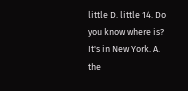little D. little 14. Do you know where is? It's in New York. A. the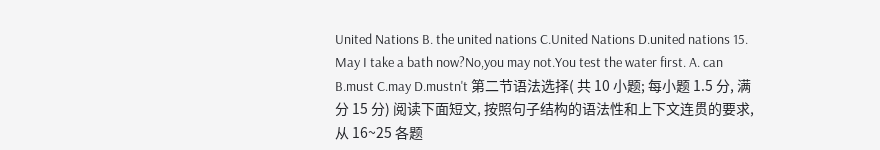United Nations B. the united nations C.United Nations D.united nations 15. May I take a bath now?No,you may not.You test the water first. A. can B.must C.may D.mustn't 第二节语法选择( 共 10 小题; 每小题 1.5 分, 满分 15 分) 阅读下面短文, 按照句子结构的语法性和上下文连贯的要求, 从 16~25 各题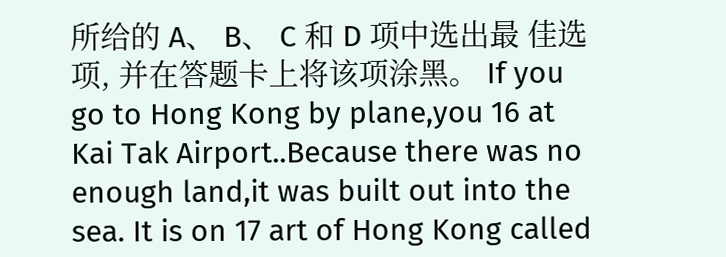所给的 A、 B、 C 和 D 项中选出最 佳选项, 并在答题卡上将该项涂黑。 If you go to Hong Kong by plane,you 16 at Kai Tak Airport..Because there was no enough land,it was built out into the sea. It is on 17 art of Hong Kong called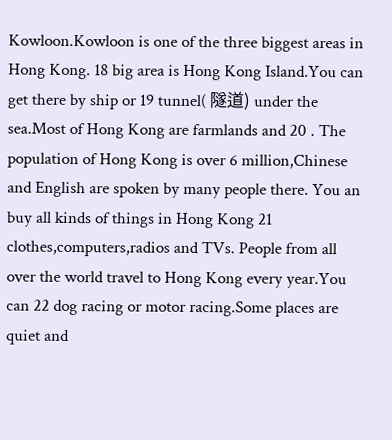Kowloon.Kowloon is one of the three biggest areas in Hong Kong. 18 big area is Hong Kong Island.You can get there by ship or 19 tunnel( 隧道) under the sea.Most of Hong Kong are farmlands and 20 . The population of Hong Kong is over 6 million,Chinese and English are spoken by many people there. You an buy all kinds of things in Hong Kong 21 clothes,computers,radios and TVs. People from all over the world travel to Hong Kong every year.You can 22 dog racing or motor racing.Some places are quiet and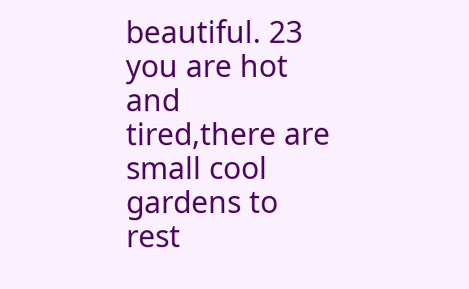beautiful. 23 you are hot and tired,there are small cool gardens to rest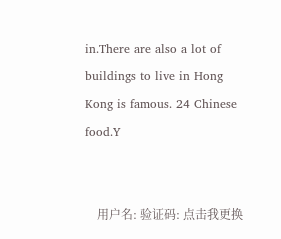in.There are also a lot of buildings to live in Hong Kong is famous. 24 Chinese food.Y


    用户名: 验证码: 点击我更换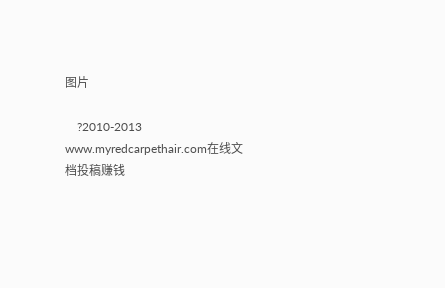图片

    ?2010-2013 www.myredcarpethair.com在线文档投稿赚钱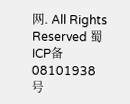网. All Rights Reserved 蜀ICP备08101938号